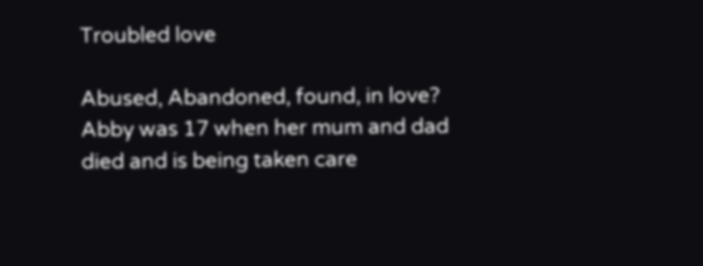Troubled love

Abused, Abandoned, found, in love?
Abby was 17 when her mum and dad died and is being taken care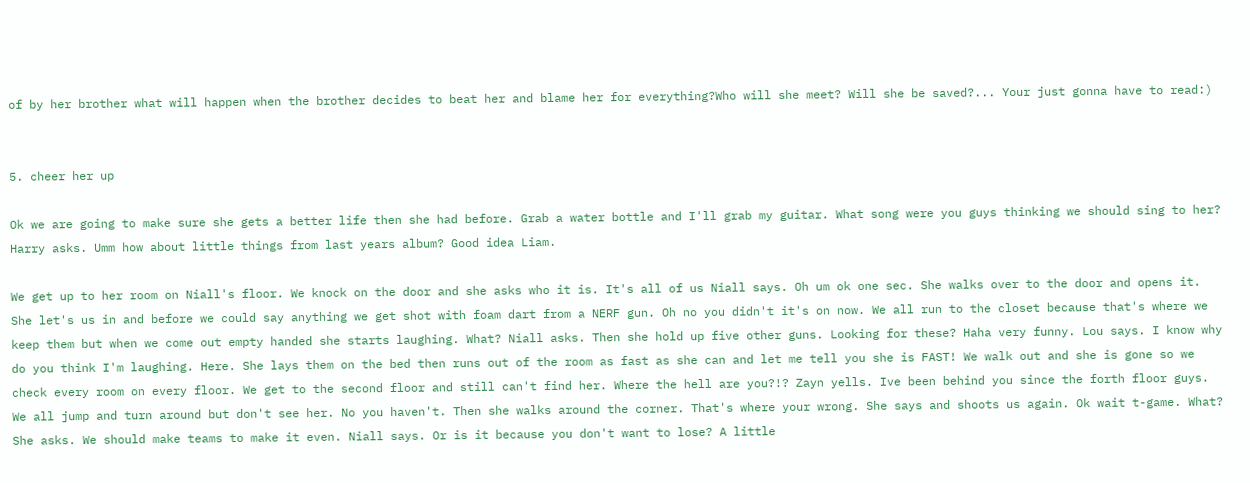of by her brother what will happen when the brother decides to beat her and blame her for everything?Who will she meet? Will she be saved?... Your just gonna have to read:)


5. cheer her up

Ok we are going to make sure she gets a better life then she had before. Grab a water bottle and I'll grab my guitar. What song were you guys thinking we should sing to her? Harry asks. Umm how about little things from last years album? Good idea Liam.

We get up to her room on Niall's floor. We knock on the door and she asks who it is. It's all of us Niall says. Oh um ok one sec. She walks over to the door and opens it. She let's us in and before we could say anything we get shot with foam dart from a NERF gun. Oh no you didn't it's on now. We all run to the closet because that's where we keep them but when we come out empty handed she starts laughing. What? Niall asks. Then she hold up five other guns. Looking for these? Haha very funny. Lou says. I know why do you think I'm laughing. Here. She lays them on the bed then runs out of the room as fast as she can and let me tell you she is FAST! We walk out and she is gone so we check every room on every floor. We get to the second floor and still can't find her. Where the hell are you?!? Zayn yells. Ive been behind you since the forth floor guys. We all jump and turn around but don't see her. No you haven't. Then she walks around the corner. That's where your wrong. She says and shoots us again. Ok wait t-game. What? She asks. We should make teams to make it even. Niall says. Or is it because you don't want to lose? A little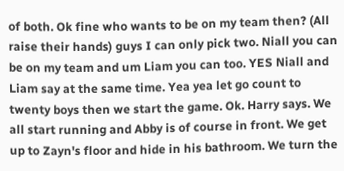of both. Ok fine who wants to be on my team then? (All raise their hands) guys I can only pick two. Niall you can be on my team and um Liam you can too. YES Niall and Liam say at the same time. Yea yea let go count to twenty boys then we start the game. Ok. Harry says. We all start running and Abby is of course in front. We get up to Zayn's floor and hide in his bathroom. We turn the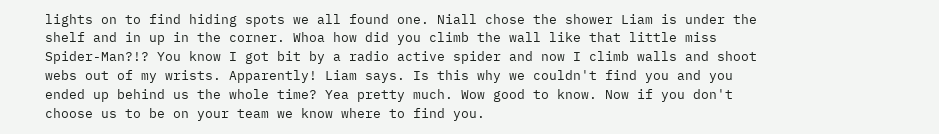lights on to find hiding spots we all found one. Niall chose the shower Liam is under the shelf and in up in the corner. Whoa how did you climb the wall like that little miss Spider-Man?!? You know I got bit by a radio active spider and now I climb walls and shoot webs out of my wrists. Apparently! Liam says. Is this why we couldn't find you and you ended up behind us the whole time? Yea pretty much. Wow good to know. Now if you don't choose us to be on your team we know where to find you.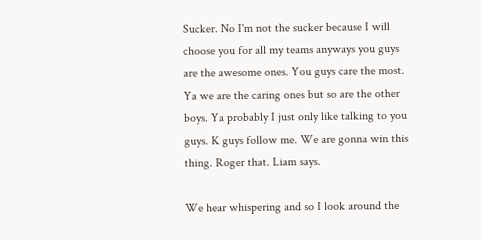Sucker. No I'm not the sucker because I will choose you for all my teams anyways you guys are the awesome ones. You guys care the most. Ya we are the caring ones but so are the other boys. Ya probably I just only like talking to you guys. K guys follow me. We are gonna win this thing. Roger that. Liam says.

We hear whispering and so I look around the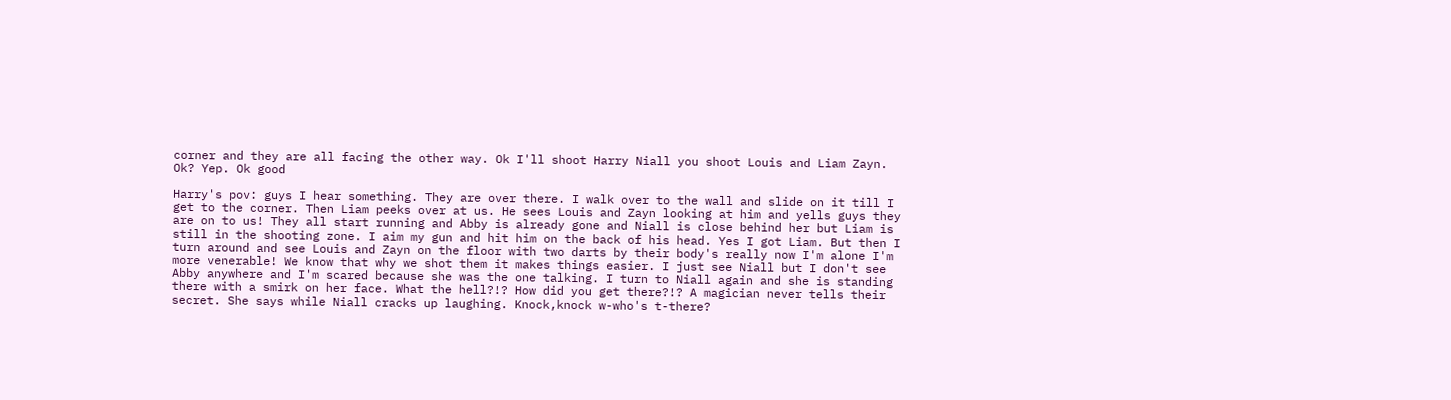corner and they are all facing the other way. Ok I'll shoot Harry Niall you shoot Louis and Liam Zayn. Ok? Yep. Ok good

Harry's pov: guys I hear something. They are over there. I walk over to the wall and slide on it till I get to the corner. Then Liam peeks over at us. He sees Louis and Zayn looking at him and yells guys they are on to us! They all start running and Abby is already gone and Niall is close behind her but Liam is still in the shooting zone. I aim my gun and hit him on the back of his head. Yes I got Liam. But then I turn around and see Louis and Zayn on the floor with two darts by their body's really now I'm alone I'm more venerable! We know that why we shot them it makes things easier. I just see Niall but I don't see Abby anywhere and I'm scared because she was the one talking. I turn to Niall again and she is standing there with a smirk on her face. What the hell?!? How did you get there?!? A magician never tells their secret. She says while Niall cracks up laughing. Knock,knock w-who's t-there?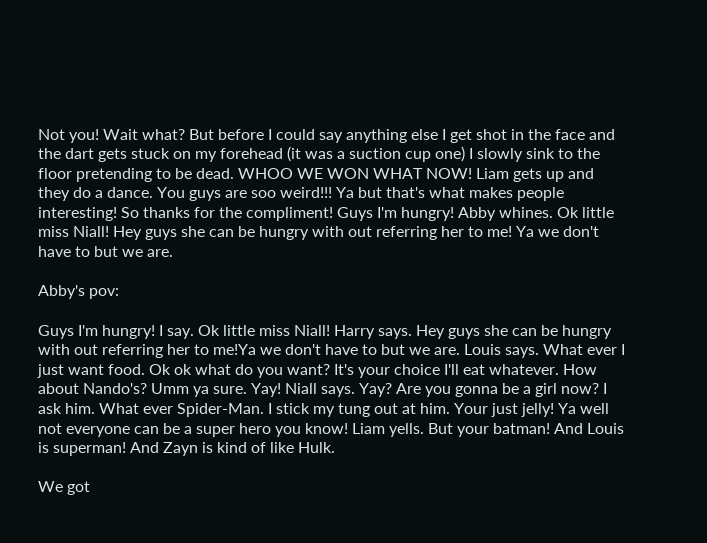Not you! Wait what? But before I could say anything else I get shot in the face and the dart gets stuck on my forehead (it was a suction cup one) I slowly sink to the floor pretending to be dead. WHOO WE WON WHAT NOW! Liam gets up and they do a dance. You guys are soo weird!!! Ya but that's what makes people interesting! So thanks for the compliment! Guys I'm hungry! Abby whines. Ok little miss Niall! Hey guys she can be hungry with out referring her to me! Ya we don't have to but we are.

Abby's pov:

Guys I'm hungry! I say. Ok little miss Niall! Harry says. Hey guys she can be hungry with out referring her to me!Ya we don't have to but we are. Louis says. What ever I just want food. Ok ok what do you want? It's your choice I'll eat whatever. How about Nando's? Umm ya sure. Yay! Niall says. Yay? Are you gonna be a girl now? I ask him. What ever Spider-Man. I stick my tung out at him. Your just jelly! Ya well not everyone can be a super hero you know! Liam yells. But your batman! And Louis is superman! And Zayn is kind of like Hulk.

We got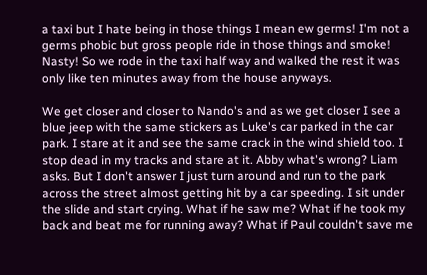a taxi but I hate being in those things I mean ew germs! I'm not a germs phobic but gross people ride in those things and smoke! Nasty! So we rode in the taxi half way and walked the rest it was only like ten minutes away from the house anyways.

We get closer and closer to Nando's and as we get closer I see a blue jeep with the same stickers as Luke's car parked in the car park. I stare at it and see the same crack in the wind shield too. I stop dead in my tracks and stare at it. Abby what's wrong? Liam asks. But I don't answer I just turn around and run to the park across the street almost getting hit by a car speeding. I sit under the slide and start crying. What if he saw me? What if he took my back and beat me for running away? What if Paul couldn't save me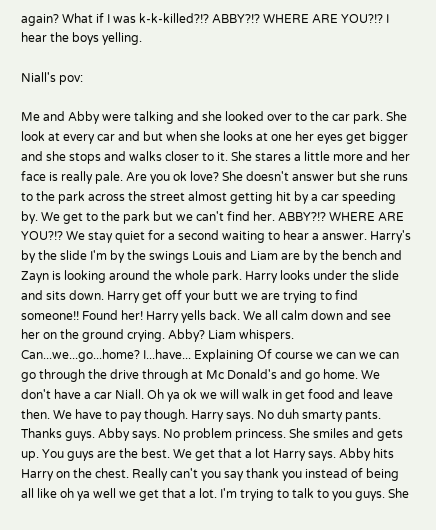again? What if I was k-k-killed?!? ABBY?!? WHERE ARE YOU?!? I hear the boys yelling.

Niall's pov:

Me and Abby were talking and she looked over to the car park. She look at every car and but when she looks at one her eyes get bigger and she stops and walks closer to it. She stares a little more and her face is really pale. Are you ok love? She doesn't answer but she runs to the park across the street almost getting hit by a car speeding by. We get to the park but we can't find her. ABBY?!? WHERE ARE YOU?!? We stay quiet for a second waiting to hear a answer. Harry's by the slide I'm by the swings Louis and Liam are by the bench and Zayn is looking around the whole park. Harry looks under the slide and sits down. Harry get off your butt we are trying to find someone!! Found her! Harry yells back. We all calm down and see her on the ground crying. Abby? Liam whispers. Can...we...go...home? I...have... Explaining Of course we can we can go through the drive through at Mc Donald's and go home. We don't have a car Niall. Oh ya ok we will walk in get food and leave then. We have to pay though. Harry says. No duh smarty pants. Thanks guys. Abby says. No problem princess. She smiles and gets up. You guys are the best. We get that a lot Harry says. Abby hits Harry on the chest. Really can't you say thank you instead of being all like oh ya well we get that a lot. I'm trying to talk to you guys. She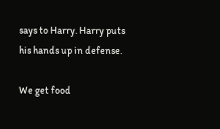says to Harry. Harry puts his hands up in defense.

We get food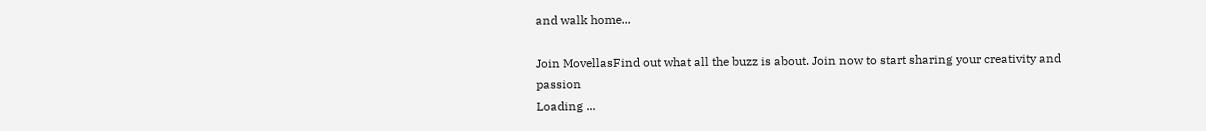and walk home...

Join MovellasFind out what all the buzz is about. Join now to start sharing your creativity and passion
Loading ...